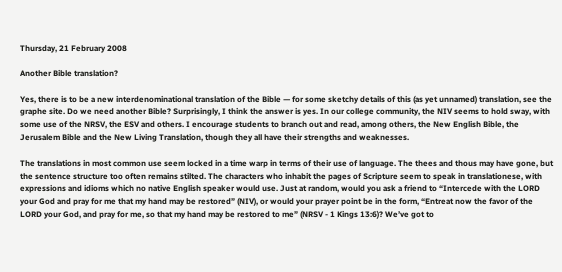Thursday, 21 February 2008

Another Bible translation?

Yes, there is to be a new interdenominational translation of the Bible — for some sketchy details of this (as yet unnamed) translation, see the graphe site. Do we need another Bible? Surprisingly, I think the answer is yes. In our college community, the NIV seems to hold sway, with some use of the NRSV, the ESV and others. I encourage students to branch out and read, among others, the New English Bible, the Jerusalem Bible and the New Living Translation, though they all have their strengths and weaknesses.

The translations in most common use seem locked in a time warp in terms of their use of language. The thees and thous may have gone, but the sentence structure too often remains stilted. The characters who inhabit the pages of Scripture seem to speak in translationese, with expressions and idioms which no native English speaker would use. Just at random, would you ask a friend to “Intercede with the LORD your God and pray for me that my hand may be restored” (NIV), or would your prayer point be in the form, “Entreat now the favor of the LORD your God, and pray for me, so that my hand may be restored to me” (NRSV - 1 Kings 13:6)? We’ve got to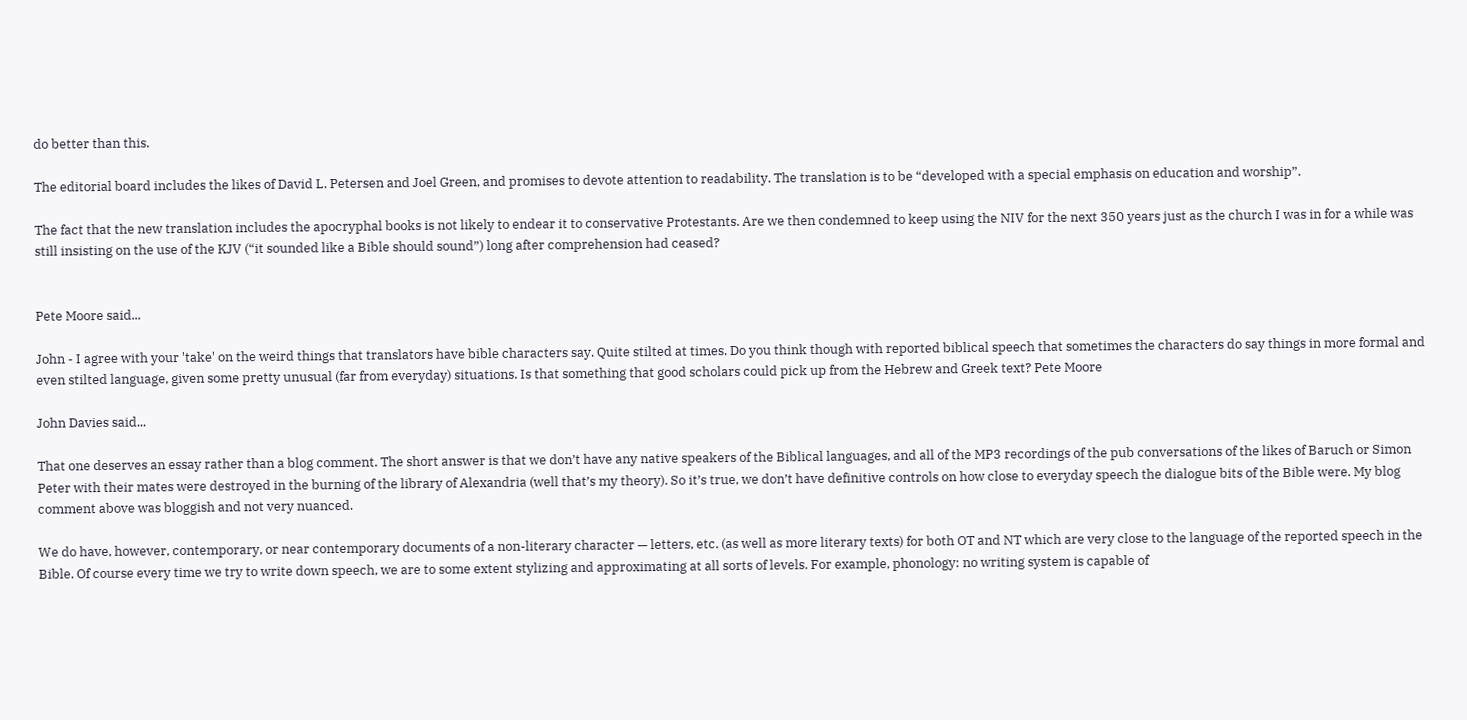do better than this.

The editorial board includes the likes of David L. Petersen and Joel Green, and promises to devote attention to readability. The translation is to be “developed with a special emphasis on education and worship”.

The fact that the new translation includes the apocryphal books is not likely to endear it to conservative Protestants. Are we then condemned to keep using the NIV for the next 350 years just as the church I was in for a while was still insisting on the use of the KJV (“it sounded like a Bible should sound”) long after comprehension had ceased?


Pete Moore said...

John - I agree with your 'take' on the weird things that translators have bible characters say. Quite stilted at times. Do you think though with reported biblical speech that sometimes the characters do say things in more formal and even stilted language, given some pretty unusual (far from everyday) situations. Is that something that good scholars could pick up from the Hebrew and Greek text? Pete Moore

John Davies said...

That one deserves an essay rather than a blog comment. The short answer is that we don’t have any native speakers of the Biblical languages, and all of the MP3 recordings of the pub conversations of the likes of Baruch or Simon Peter with their mates were destroyed in the burning of the library of Alexandria (well that’s my theory). So it’s true, we don’t have definitive controls on how close to everyday speech the dialogue bits of the Bible were. My blog comment above was bloggish and not very nuanced.

We do have, however, contemporary, or near contemporary documents of a non-literary character — letters, etc. (as well as more literary texts) for both OT and NT which are very close to the language of the reported speech in the Bible. Of course every time we try to write down speech, we are to some extent stylizing and approximating at all sorts of levels. For example, phonology: no writing system is capable of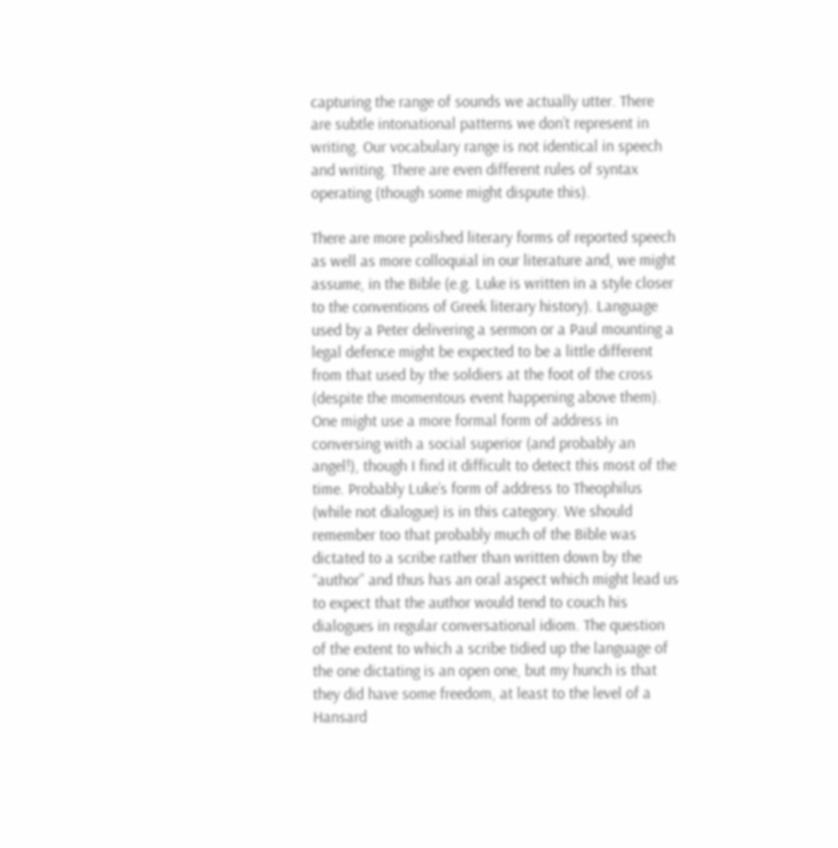capturing the range of sounds we actually utter. There are subtle intonational patterns we don’t represent in writing. Our vocabulary range is not identical in speech and writing. There are even different rules of syntax operating (though some might dispute this).

There are more polished literary forms of reported speech as well as more colloquial in our literature and, we might assume, in the Bible (e.g. Luke is written in a style closer to the conventions of Greek literary history). Language used by a Peter delivering a sermon or a Paul mounting a legal defence might be expected to be a little different from that used by the soldiers at the foot of the cross (despite the momentous event happening above them). One might use a more formal form of address in conversing with a social superior (and probably an angel!), though I find it difficult to detect this most of the time. Probably Luke’s form of address to Theophilus (while not dialogue) is in this category. We should remember too that probably much of the Bible was dictated to a scribe rather than written down by the “author” and thus has an oral aspect which might lead us to expect that the author would tend to couch his dialogues in regular conversational idiom. The question of the extent to which a scribe tidied up the language of the one dictating is an open one, but my hunch is that they did have some freedom, at least to the level of a Hansard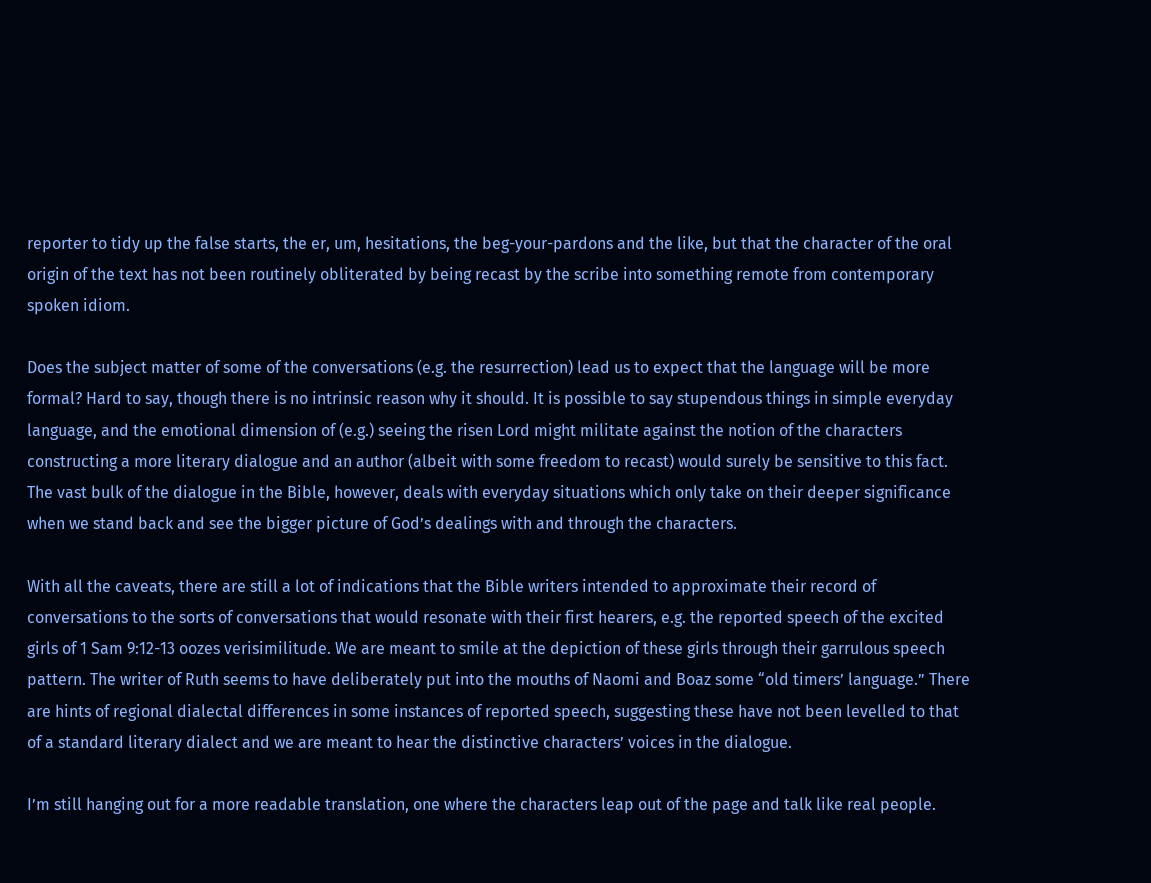reporter to tidy up the false starts, the er, um, hesitations, the beg-your-pardons and the like, but that the character of the oral origin of the text has not been routinely obliterated by being recast by the scribe into something remote from contemporary spoken idiom.

Does the subject matter of some of the conversations (e.g. the resurrection) lead us to expect that the language will be more formal? Hard to say, though there is no intrinsic reason why it should. It is possible to say stupendous things in simple everyday language, and the emotional dimension of (e.g.) seeing the risen Lord might militate against the notion of the characters constructing a more literary dialogue and an author (albeit with some freedom to recast) would surely be sensitive to this fact. The vast bulk of the dialogue in the Bible, however, deals with everyday situations which only take on their deeper significance when we stand back and see the bigger picture of God’s dealings with and through the characters.

With all the caveats, there are still a lot of indications that the Bible writers intended to approximate their record of conversations to the sorts of conversations that would resonate with their first hearers, e.g. the reported speech of the excited girls of 1 Sam 9:12-13 oozes verisimilitude. We are meant to smile at the depiction of these girls through their garrulous speech pattern. The writer of Ruth seems to have deliberately put into the mouths of Naomi and Boaz some “old timers’ language.” There are hints of regional dialectal differences in some instances of reported speech, suggesting these have not been levelled to that of a standard literary dialect and we are meant to hear the distinctive characters’ voices in the dialogue.

I’m still hanging out for a more readable translation, one where the characters leap out of the page and talk like real people.